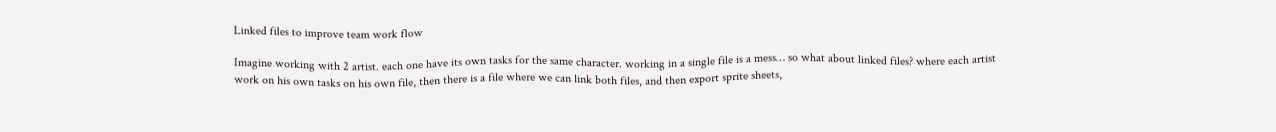Linked files to improve team work flow

Imagine working with 2 artist. each one have its own tasks for the same character. working in a single file is a mess… so what about linked files? where each artist work on his own tasks on his own file, then there is a file where we can link both files, and then export sprite sheets,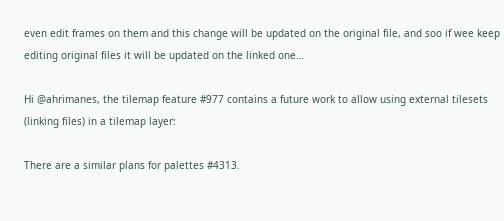even edit frames on them and this change will be updated on the original file, and soo if wee keep editing original files it will be updated on the linked one…

Hi @ahrimanes, the tilemap feature #977 contains a future work to allow using external tilesets (linking files) in a tilemap layer:

There are a similar plans for palettes #4313.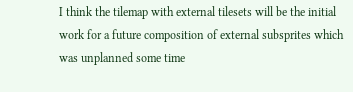I think the tilemap with external tilesets will be the initial work for a future composition of external subsprites which was unplanned some time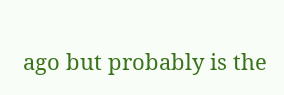ago but probably is the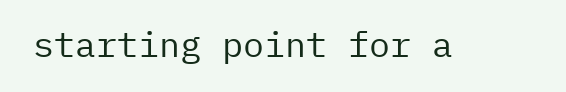starting point for a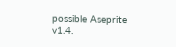possible Aseprite v1.4.